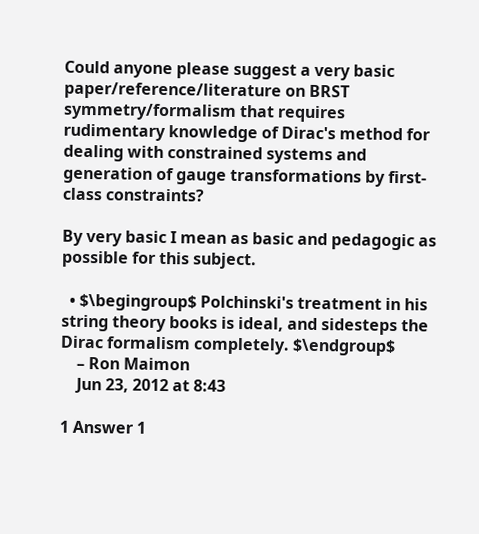Could anyone please suggest a very basic paper/reference/literature on BRST symmetry/formalism that requires rudimentary knowledge of Dirac's method for dealing with constrained systems and generation of gauge transformations by first-class constraints?

By very basic I mean as basic and pedagogic as possible for this subject.

  • $\begingroup$ Polchinski's treatment in his string theory books is ideal, and sidesteps the Dirac formalism completely. $\endgroup$
    – Ron Maimon
    Jun 23, 2012 at 8:43

1 Answer 1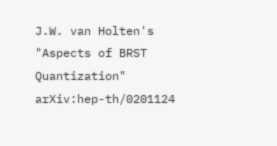J.W. van Holten's "Aspects of BRST Quantization" arXiv:hep-th/0201124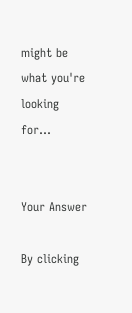might be what you're looking for...


Your Answer

By clicking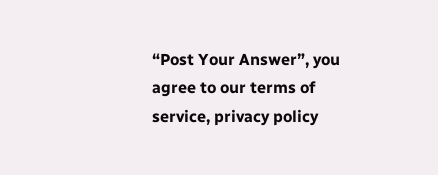“Post Your Answer”, you agree to our terms of service, privacy policy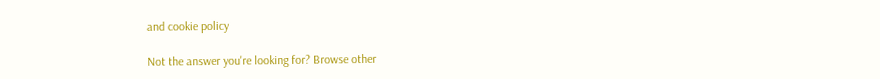and cookie policy

Not the answer you're looking for? Browse other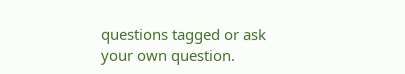questions tagged or ask your own question.